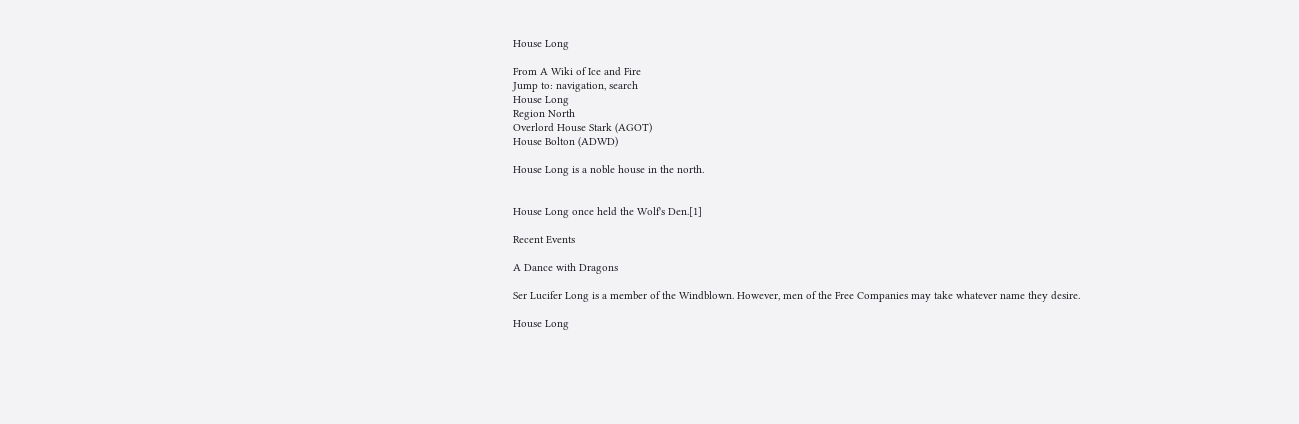House Long

From A Wiki of Ice and Fire
Jump to: navigation, search
House Long
Region North
Overlord House Stark (AGOT)
House Bolton (ADWD)

House Long is a noble house in the north.


House Long once held the Wolf's Den.[1]

Recent Events

A Dance with Dragons

Ser Lucifer Long is a member of the Windblown. However, men of the Free Companies may take whatever name they desire.

House Long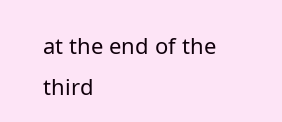at the end of the third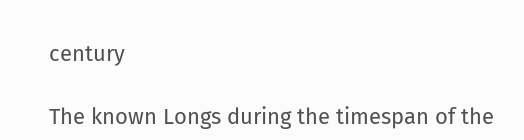century

The known Longs during the timespan of the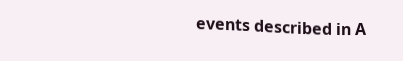events described in A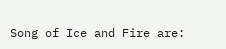Song of Ice and Fire are: